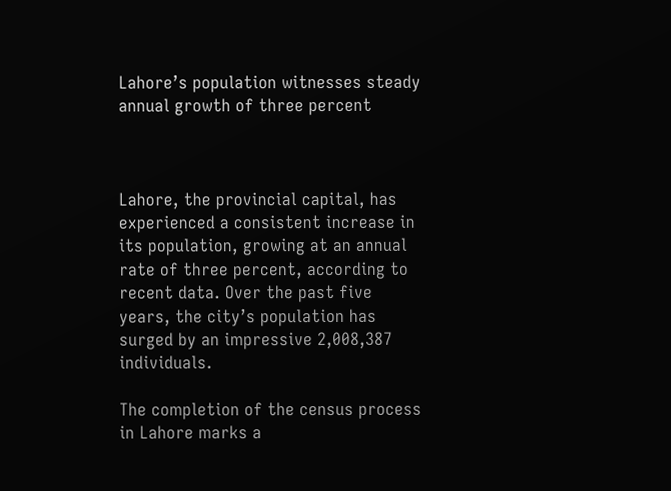Lahore’s population witnesses steady annual growth of three percent



Lahore, the provincial capital, has experienced a consistent increase in its population, growing at an annual rate of three percent, according to recent data. Over the past five years, the city’s population has surged by an impressive 2,008,387 individuals.

The completion of the census process in Lahore marks a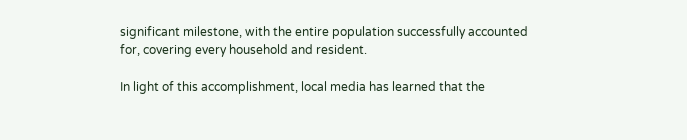significant milestone, with the entire population successfully accounted for, covering every household and resident.

In light of this accomplishment, local media has learned that the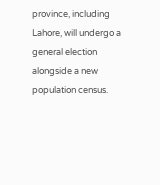province, including Lahore, will undergo a general election alongside a new population census.